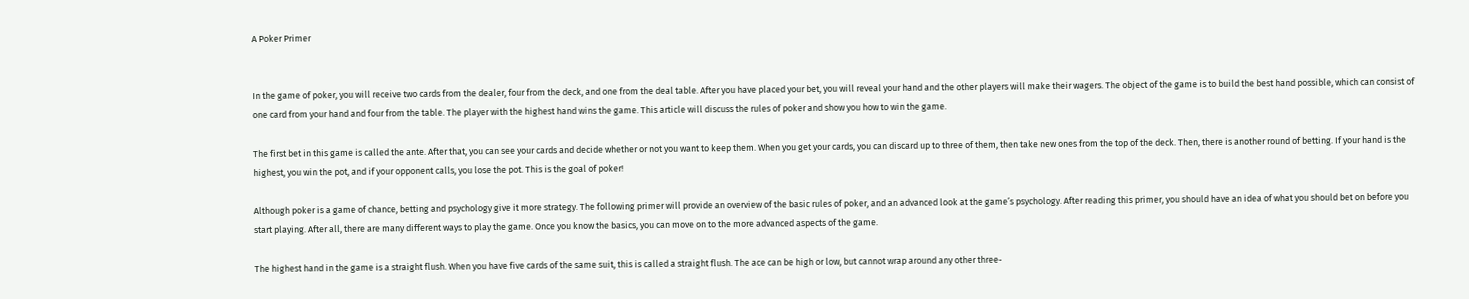A Poker Primer


In the game of poker, you will receive two cards from the dealer, four from the deck, and one from the deal table. After you have placed your bet, you will reveal your hand and the other players will make their wagers. The object of the game is to build the best hand possible, which can consist of one card from your hand and four from the table. The player with the highest hand wins the game. This article will discuss the rules of poker and show you how to win the game.

The first bet in this game is called the ante. After that, you can see your cards and decide whether or not you want to keep them. When you get your cards, you can discard up to three of them, then take new ones from the top of the deck. Then, there is another round of betting. If your hand is the highest, you win the pot, and if your opponent calls, you lose the pot. This is the goal of poker!

Although poker is a game of chance, betting and psychology give it more strategy. The following primer will provide an overview of the basic rules of poker, and an advanced look at the game’s psychology. After reading this primer, you should have an idea of what you should bet on before you start playing. After all, there are many different ways to play the game. Once you know the basics, you can move on to the more advanced aspects of the game.

The highest hand in the game is a straight flush. When you have five cards of the same suit, this is called a straight flush. The ace can be high or low, but cannot wrap around any other three-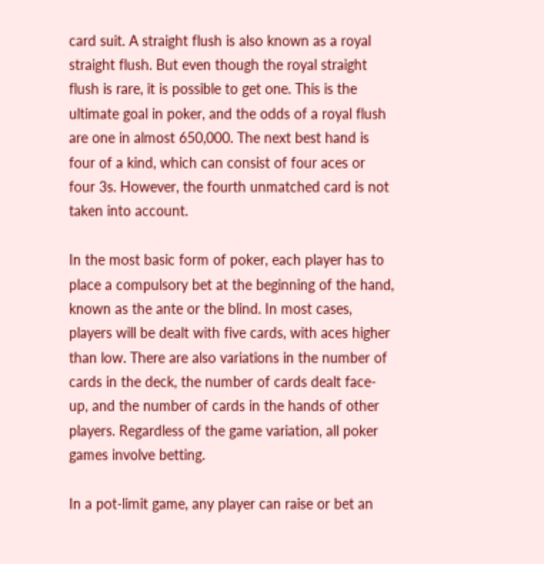card suit. A straight flush is also known as a royal straight flush. But even though the royal straight flush is rare, it is possible to get one. This is the ultimate goal in poker, and the odds of a royal flush are one in almost 650,000. The next best hand is four of a kind, which can consist of four aces or four 3s. However, the fourth unmatched card is not taken into account.

In the most basic form of poker, each player has to place a compulsory bet at the beginning of the hand, known as the ante or the blind. In most cases, players will be dealt with five cards, with aces higher than low. There are also variations in the number of cards in the deck, the number of cards dealt face-up, and the number of cards in the hands of other players. Regardless of the game variation, all poker games involve betting.

In a pot-limit game, any player can raise or bet an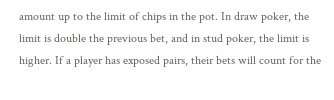amount up to the limit of chips in the pot. In draw poker, the limit is double the previous bet, and in stud poker, the limit is higher. If a player has exposed pairs, their bets will count for the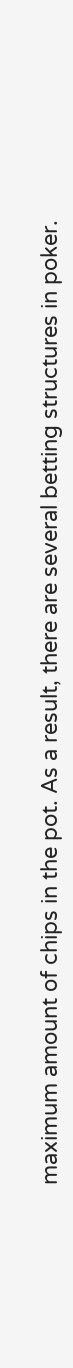maximum amount of chips in the pot. As a result, there are several betting structures in poker.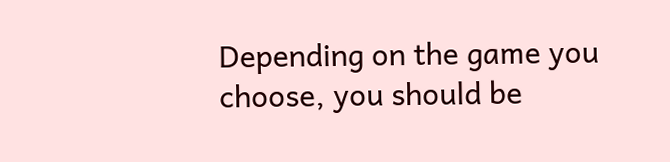Depending on the game you choose, you should be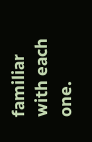familiar with each one.